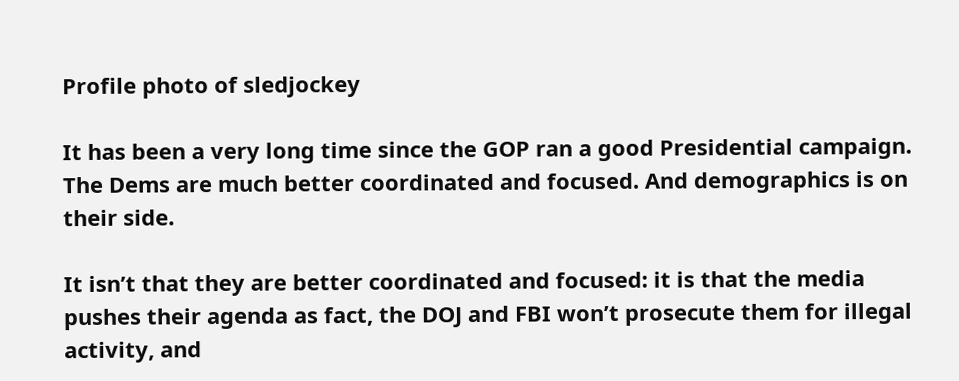Profile photo of sledjockey

It has been a very long time since the GOP ran a good Presidential campaign. The Dems are much better coordinated and focused. And demographics is on their side.

It isn’t that they are better coordinated and focused: it is that the media pushes their agenda as fact, the DOJ and FBI won’t prosecute them for illegal activity, and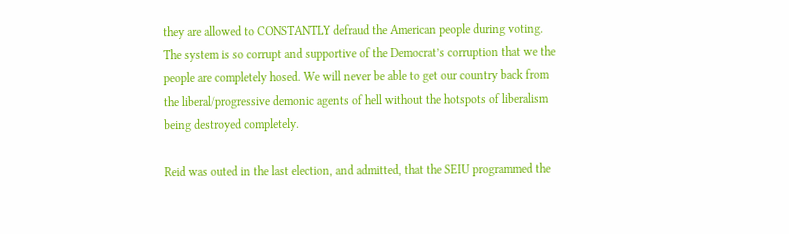they are allowed to CONSTANTLY defraud the American people during voting. The system is so corrupt and supportive of the Democrat’s corruption that we the people are completely hosed. We will never be able to get our country back from the liberal/progressive demonic agents of hell without the hotspots of liberalism being destroyed completely.

Reid was outed in the last election, and admitted, that the SEIU programmed the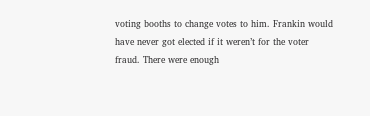voting booths to change votes to him. Frankin would have never got elected if it weren’t for the voter fraud. There were enough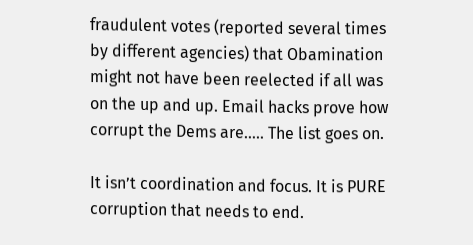fraudulent votes (reported several times by different agencies) that Obamination might not have been reelected if all was on the up and up. Email hacks prove how corrupt the Dems are….. The list goes on.

It isn’t coordination and focus. It is PURE corruption that needs to end.